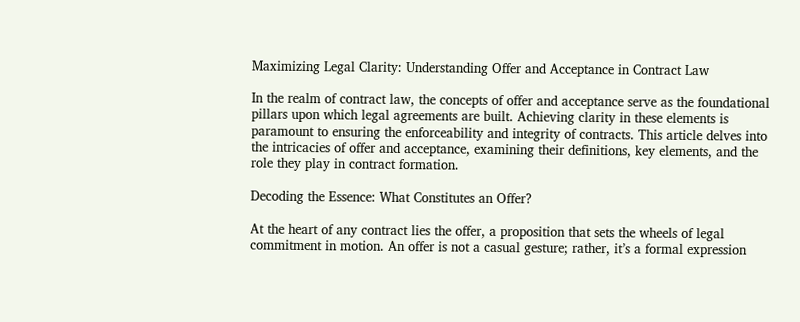Maximizing Legal Clarity: Understanding Offer and Acceptance in Contract Law

In the realm of contract law, the concepts of offer and acceptance serve as the foundational pillars upon which legal agreements are built. Achieving clarity in these elements is paramount to ensuring the enforceability and integrity of contracts. This article delves into the intricacies of offer and acceptance, examining their definitions, key elements, and the role they play in contract formation.

Decoding the Essence: What Constitutes an Offer?

At the heart of any contract lies the offer, a proposition that sets the wheels of legal commitment in motion. An offer is not a casual gesture; rather, it’s a formal expression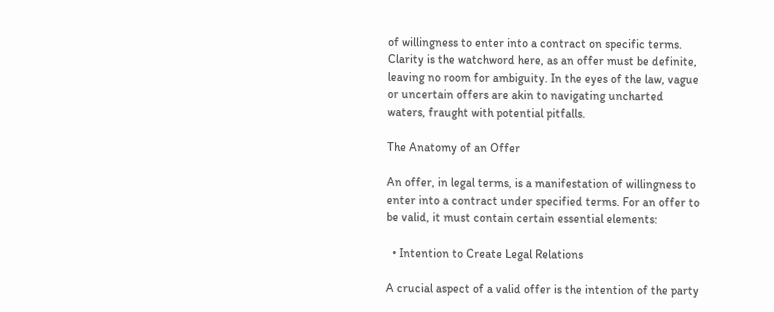of willingness to enter into a contract on specific terms. Clarity is the watchword here, as an offer must be definite, leaving no room for ambiguity. In the eyes of the law, vague or uncertain offers are akin to navigating uncharted waters, fraught with potential pitfalls.

The Anatomy of an Offer

An offer, in legal terms, is a manifestation of willingness to enter into a contract under specified terms. For an offer to be valid, it must contain certain essential elements:

  • Intention to Create Legal Relations

A crucial aspect of a valid offer is the intention of the party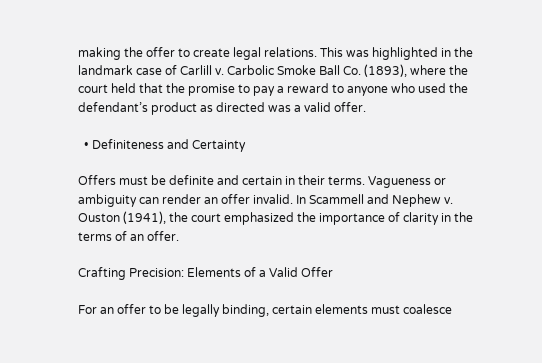making the offer to create legal relations. This was highlighted in the landmark case of Carlill v. Carbolic Smoke Ball Co. (1893), where the court held that the promise to pay a reward to anyone who used the defendant’s product as directed was a valid offer.

  • Definiteness and Certainty

Offers must be definite and certain in their terms. Vagueness or ambiguity can render an offer invalid. In Scammell and Nephew v. Ouston (1941), the court emphasized the importance of clarity in the terms of an offer.

Crafting Precision: Elements of a Valid Offer

For an offer to be legally binding, certain elements must coalesce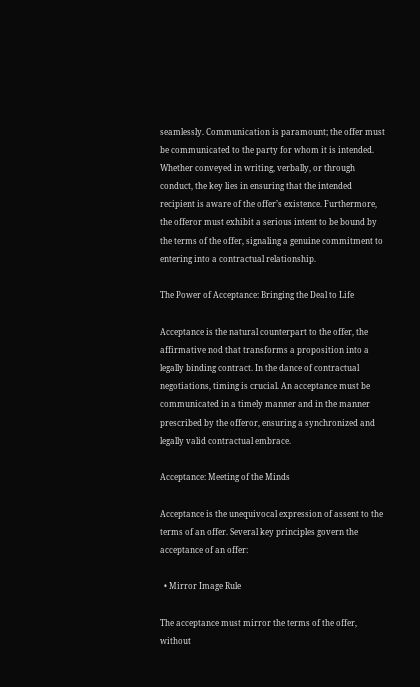seamlessly. Communication is paramount; the offer must be communicated to the party for whom it is intended. Whether conveyed in writing, verbally, or through conduct, the key lies in ensuring that the intended recipient is aware of the offer’s existence. Furthermore, the offeror must exhibit a serious intent to be bound by the terms of the offer, signaling a genuine commitment to entering into a contractual relationship.

The Power of Acceptance: Bringing the Deal to Life

Acceptance is the natural counterpart to the offer, the affirmative nod that transforms a proposition into a legally binding contract. In the dance of contractual negotiations, timing is crucial. An acceptance must be communicated in a timely manner and in the manner prescribed by the offeror, ensuring a synchronized and legally valid contractual embrace.

Acceptance: Meeting of the Minds

Acceptance is the unequivocal expression of assent to the terms of an offer. Several key principles govern the acceptance of an offer:

  • Mirror Image Rule

The acceptance must mirror the terms of the offer, without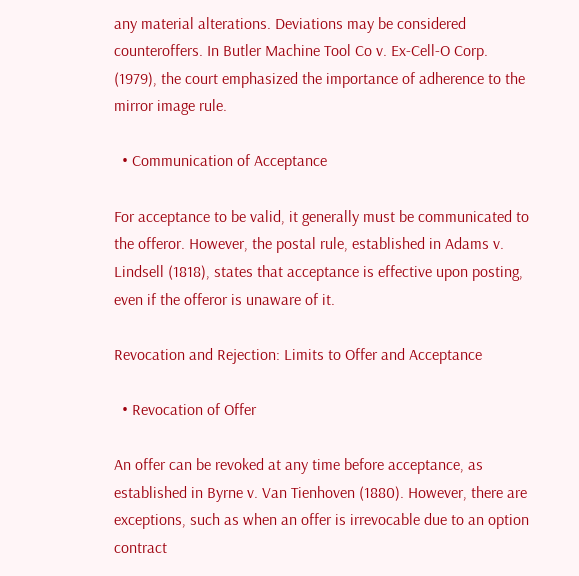any material alterations. Deviations may be considered counteroffers. In Butler Machine Tool Co v. Ex-Cell-O Corp. (1979), the court emphasized the importance of adherence to the mirror image rule.

  • Communication of Acceptance

For acceptance to be valid, it generally must be communicated to the offeror. However, the postal rule, established in Adams v. Lindsell (1818), states that acceptance is effective upon posting, even if the offeror is unaware of it.

Revocation and Rejection: Limits to Offer and Acceptance

  • Revocation of Offer

An offer can be revoked at any time before acceptance, as established in Byrne v. Van Tienhoven (1880). However, there are exceptions, such as when an offer is irrevocable due to an option contract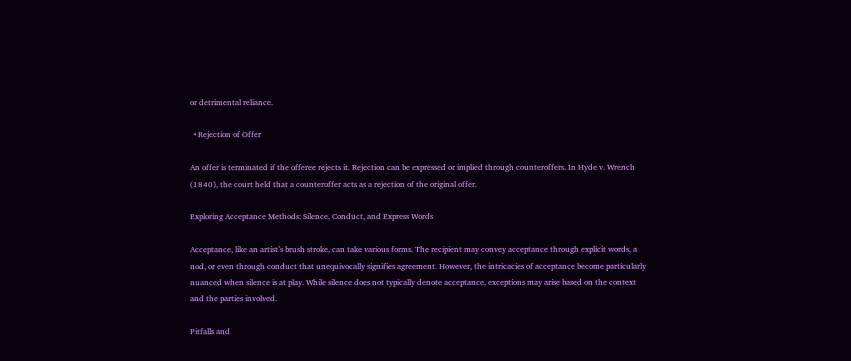or detrimental reliance.

  • Rejection of Offer

An offer is terminated if the offeree rejects it. Rejection can be expressed or implied through counteroffers. In Hyde v. Wrench (1840), the court held that a counteroffer acts as a rejection of the original offer.

Exploring Acceptance Methods: Silence, Conduct, and Express Words

Acceptance, like an artist’s brush stroke, can take various forms. The recipient may convey acceptance through explicit words, a nod, or even through conduct that unequivocally signifies agreement. However, the intricacies of acceptance become particularly nuanced when silence is at play. While silence does not typically denote acceptance, exceptions may arise based on the context and the parties involved.

Pitfalls and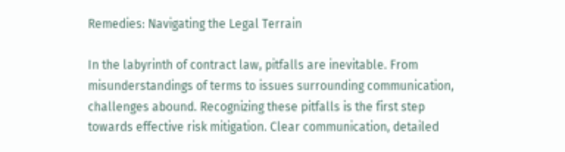Remedies: Navigating the Legal Terrain

In the labyrinth of contract law, pitfalls are inevitable. From misunderstandings of terms to issues surrounding communication, challenges abound. Recognizing these pitfalls is the first step towards effective risk mitigation. Clear communication, detailed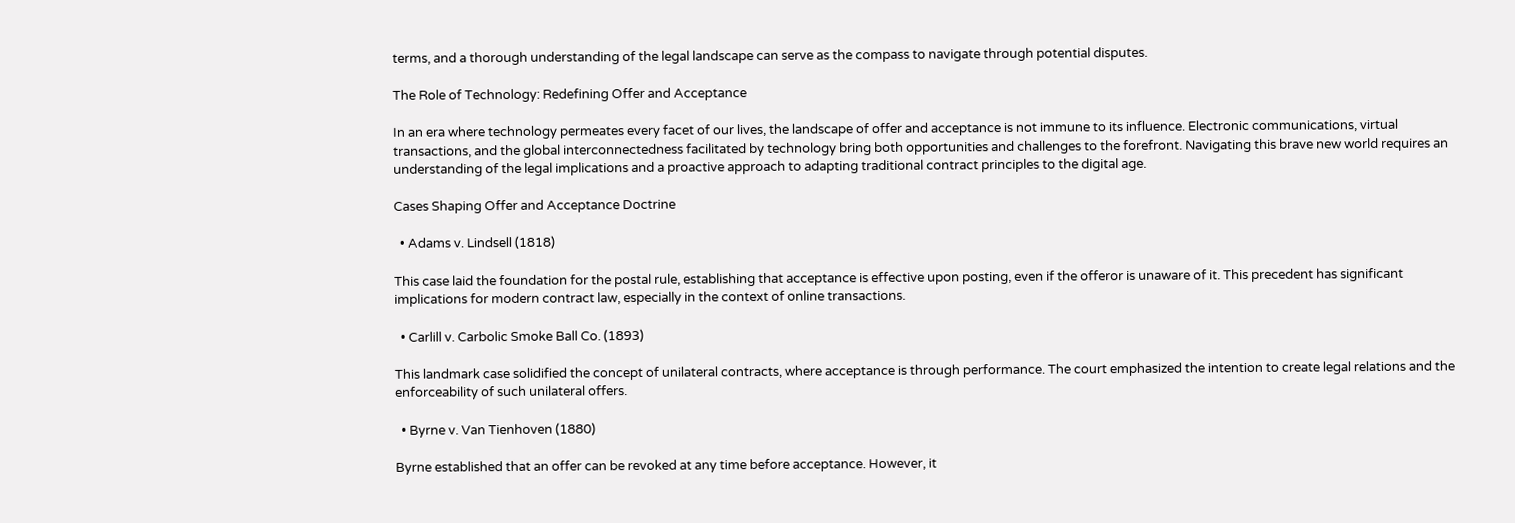terms, and a thorough understanding of the legal landscape can serve as the compass to navigate through potential disputes.

The Role of Technology: Redefining Offer and Acceptance

In an era where technology permeates every facet of our lives, the landscape of offer and acceptance is not immune to its influence. Electronic communications, virtual transactions, and the global interconnectedness facilitated by technology bring both opportunities and challenges to the forefront. Navigating this brave new world requires an understanding of the legal implications and a proactive approach to adapting traditional contract principles to the digital age.

Cases Shaping Offer and Acceptance Doctrine

  • Adams v. Lindsell (1818)

This case laid the foundation for the postal rule, establishing that acceptance is effective upon posting, even if the offeror is unaware of it. This precedent has significant implications for modern contract law, especially in the context of online transactions.

  • Carlill v. Carbolic Smoke Ball Co. (1893)

This landmark case solidified the concept of unilateral contracts, where acceptance is through performance. The court emphasized the intention to create legal relations and the enforceability of such unilateral offers.

  • Byrne v. Van Tienhoven (1880)

Byrne established that an offer can be revoked at any time before acceptance. However, it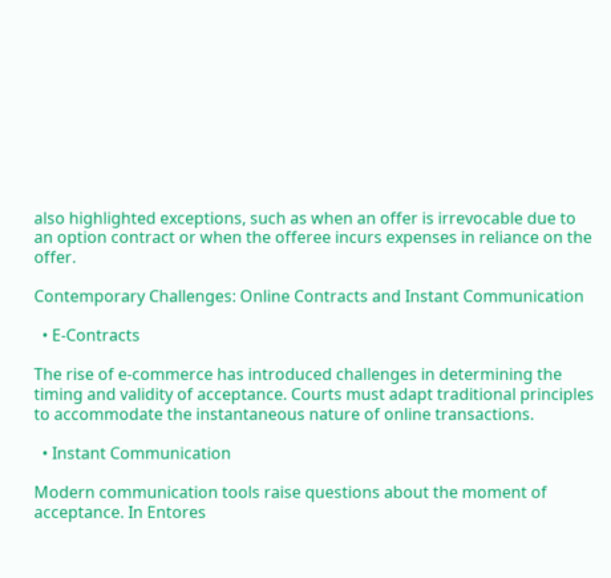also highlighted exceptions, such as when an offer is irrevocable due to an option contract or when the offeree incurs expenses in reliance on the offer.

Contemporary Challenges: Online Contracts and Instant Communication

  • E-Contracts

The rise of e-commerce has introduced challenges in determining the timing and validity of acceptance. Courts must adapt traditional principles to accommodate the instantaneous nature of online transactions.

  • Instant Communication

Modern communication tools raise questions about the moment of acceptance. In Entores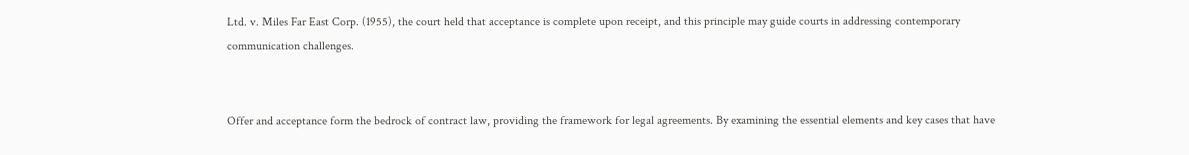Ltd. v. Miles Far East Corp. (1955), the court held that acceptance is complete upon receipt, and this principle may guide courts in addressing contemporary communication challenges.


Offer and acceptance form the bedrock of contract law, providing the framework for legal agreements. By examining the essential elements and key cases that have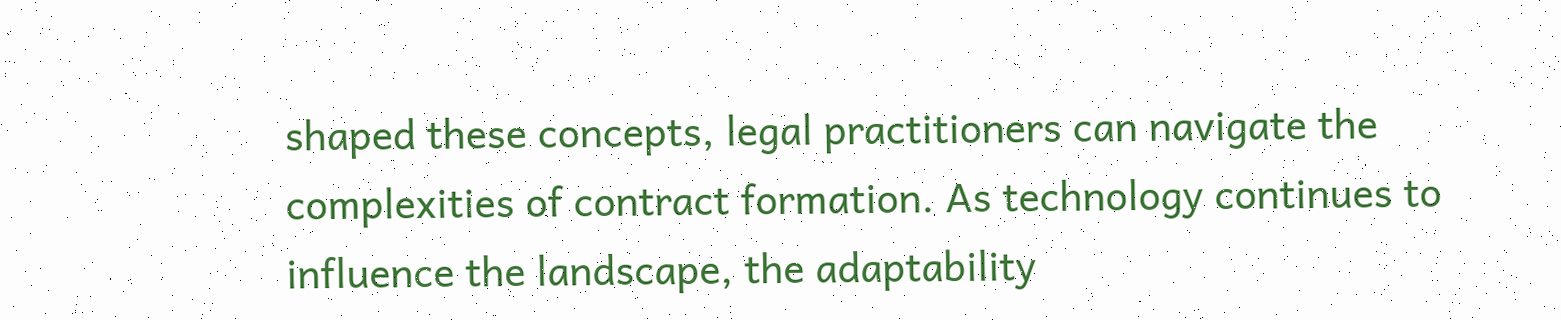shaped these concepts, legal practitioners can navigate the complexities of contract formation. As technology continues to influence the landscape, the adaptability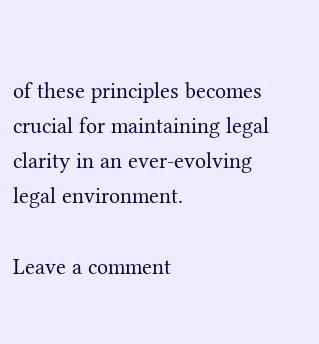of these principles becomes crucial for maintaining legal clarity in an ever-evolving legal environment.

Leave a comment